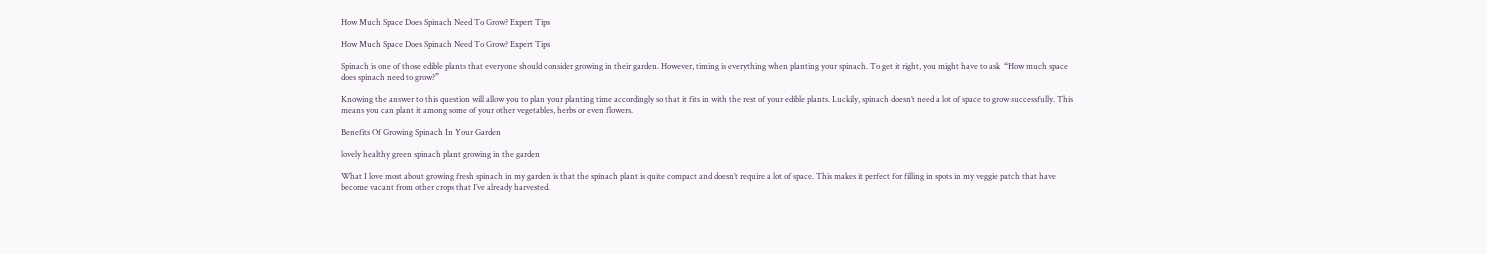How Much Space Does Spinach Need To Grow? Expert Tips

How Much Space Does Spinach Need To Grow? Expert Tips

Spinach is one of those edible plants that everyone should consider growing in their garden. However, timing is everything when planting your spinach. To get it right, you might have to ask  “How much space does spinach need to grow?”

Knowing the answer to this question will allow you to plan your planting time accordingly so that it fits in with the rest of your edible plants. Luckily, spinach doesn’t need a lot of space to grow successfully. This means you can plant it among some of your other vegetables, herbs or even flowers.

Benefits Of Growing Spinach In Your Garden

lovely healthy green spinach plant growing in the garden

What I love most about growing fresh spinach in my garden is that the spinach plant is quite compact and doesn’t require a lot of space. This makes it perfect for filling in spots in my veggie patch that have become vacant from other crops that I’ve already harvested.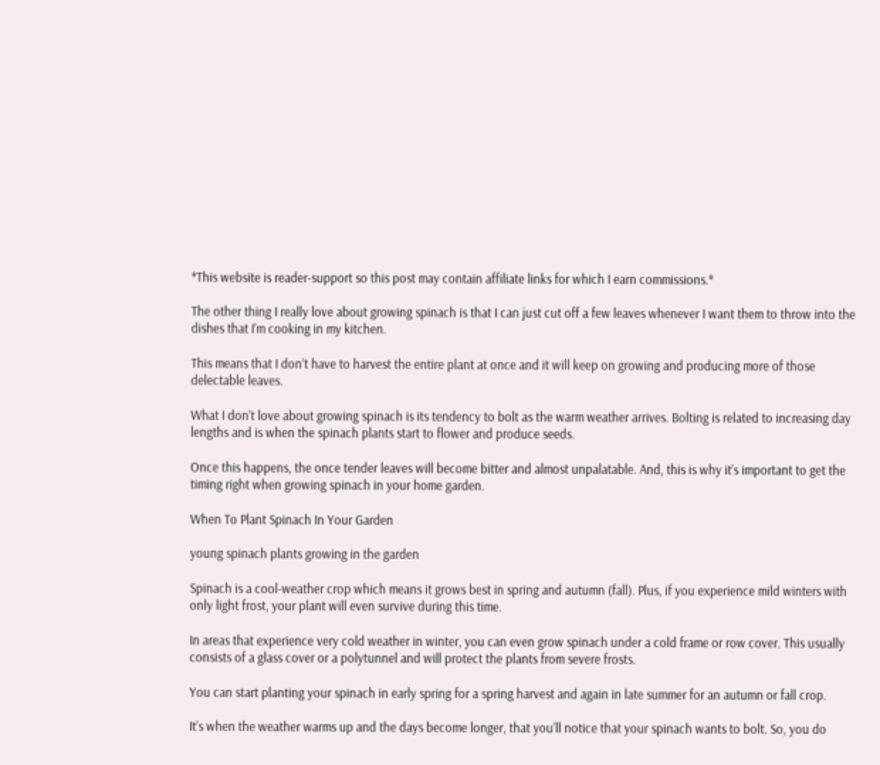*This website is reader-support so this post may contain affiliate links for which I earn commissions.*

The other thing I really love about growing spinach is that I can just cut off a few leaves whenever I want them to throw into the dishes that I’m cooking in my kitchen.

This means that I don’t have to harvest the entire plant at once and it will keep on growing and producing more of those delectable leaves.

What I don’t love about growing spinach is its tendency to bolt as the warm weather arrives. Bolting is related to increasing day lengths and is when the spinach plants start to flower and produce seeds.

Once this happens, the once tender leaves will become bitter and almost unpalatable. And, this is why it’s important to get the timing right when growing spinach in your home garden.

When To Plant Spinach In Your Garden

young spinach plants growing in the garden

Spinach is a cool-weather crop which means it grows best in spring and autumn (fall). Plus, if you experience mild winters with only light frost, your plant will even survive during this time.

In areas that experience very cold weather in winter, you can even grow spinach under a cold frame or row cover. This usually consists of a glass cover or a polytunnel and will protect the plants from severe frosts.

You can start planting your spinach in early spring for a spring harvest and again in late summer for an autumn or fall crop.

It’s when the weather warms up and the days become longer, that you’ll notice that your spinach wants to bolt. So, you do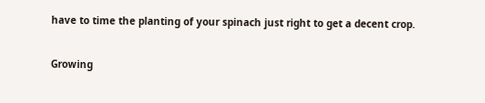have to time the planting of your spinach just right to get a decent crop.

Growing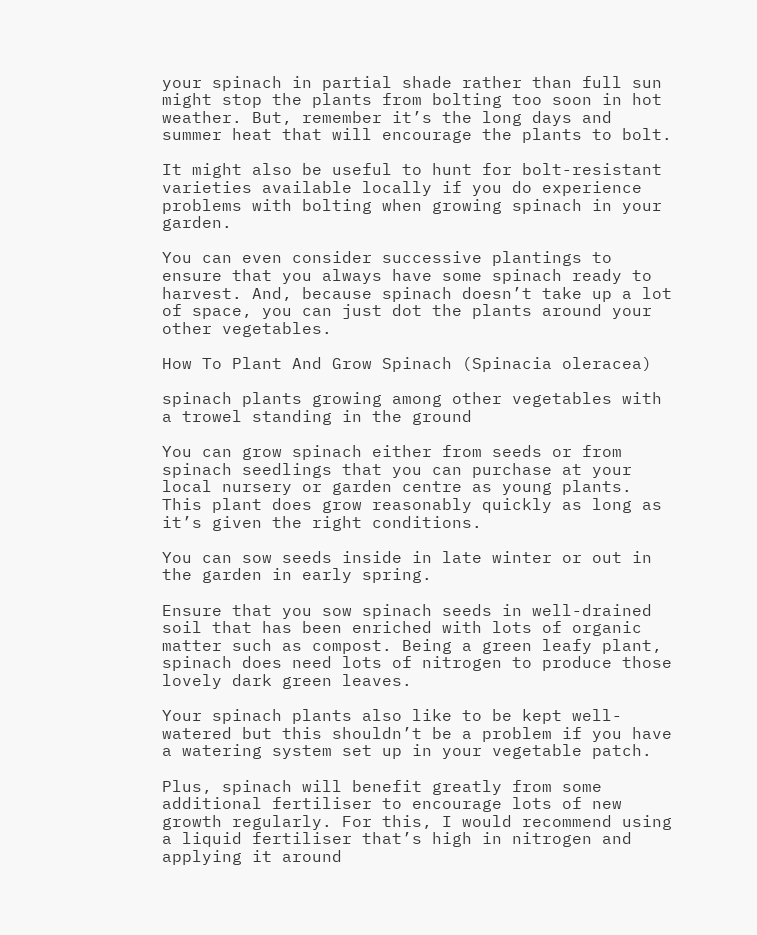your spinach in partial shade rather than full sun might stop the plants from bolting too soon in hot weather. But, remember it’s the long days and summer heat that will encourage the plants to bolt.

It might also be useful to hunt for bolt-resistant varieties available locally if you do experience problems with bolting when growing spinach in your garden.

You can even consider successive plantings to ensure that you always have some spinach ready to harvest. And, because spinach doesn’t take up a lot of space, you can just dot the plants around your other vegetables.

How To Plant And Grow Spinach (Spinacia oleracea)

spinach plants growing among other vegetables with a trowel standing in the ground

You can grow spinach either from seeds or from spinach seedlings that you can purchase at your local nursery or garden centre as young plants. This plant does grow reasonably quickly as long as it’s given the right conditions.

You can sow seeds inside in late winter or out in the garden in early spring.

Ensure that you sow spinach seeds in well-drained soil that has been enriched with lots of organic matter such as compost. Being a green leafy plant, spinach does need lots of nitrogen to produce those lovely dark green leaves.

Your spinach plants also like to be kept well-watered but this shouldn’t be a problem if you have a watering system set up in your vegetable patch.

Plus, spinach will benefit greatly from some additional fertiliser to encourage lots of new growth regularly. For this, I would recommend using a liquid fertiliser that’s high in nitrogen and applying it around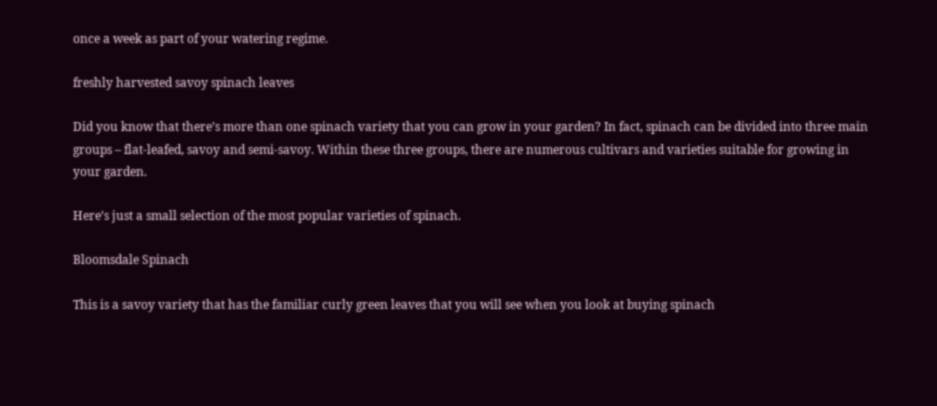once a week as part of your watering regime.

freshly harvested savoy spinach leaves

Did you know that there’s more than one spinach variety that you can grow in your garden? In fact, spinach can be divided into three main groups – flat-leafed, savoy and semi-savoy. Within these three groups, there are numerous cultivars and varieties suitable for growing in your garden.

Here’s just a small selection of the most popular varieties of spinach.

Bloomsdale Spinach

This is a savoy variety that has the familiar curly green leaves that you will see when you look at buying spinach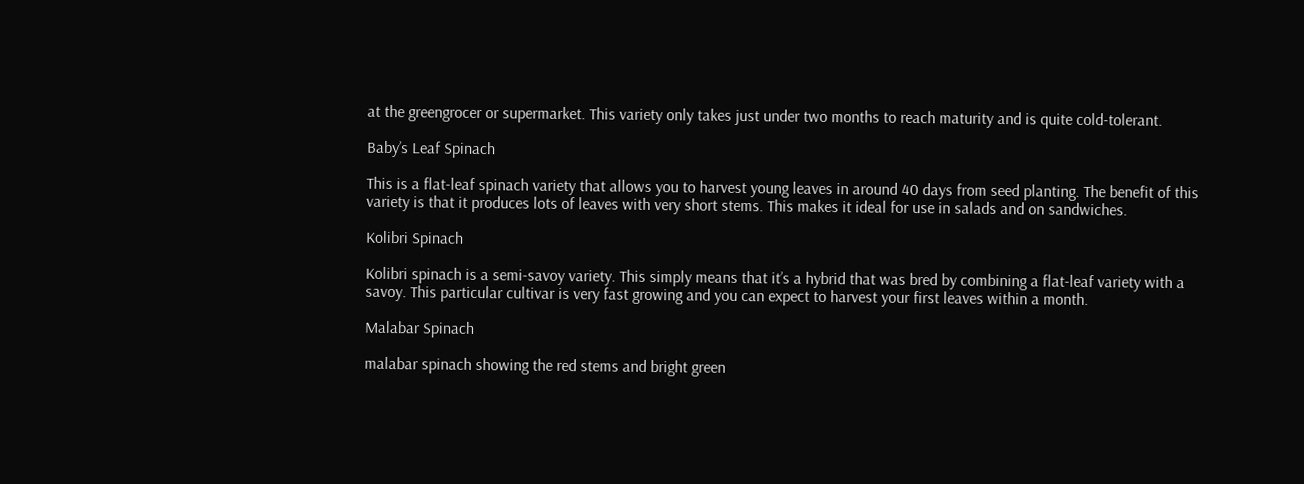at the greengrocer or supermarket. This variety only takes just under two months to reach maturity and is quite cold-tolerant.

Baby’s Leaf Spinach

This is a flat-leaf spinach variety that allows you to harvest young leaves in around 40 days from seed planting. The benefit of this variety is that it produces lots of leaves with very short stems. This makes it ideal for use in salads and on sandwiches.

Kolibri Spinach

Kolibri spinach is a semi-savoy variety. This simply means that it’s a hybrid that was bred by combining a flat-leaf variety with a savoy. This particular cultivar is very fast growing and you can expect to harvest your first leaves within a month.

Malabar Spinach

malabar spinach showing the red stems and bright green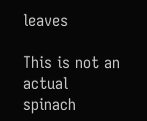leaves

This is not an actual spinach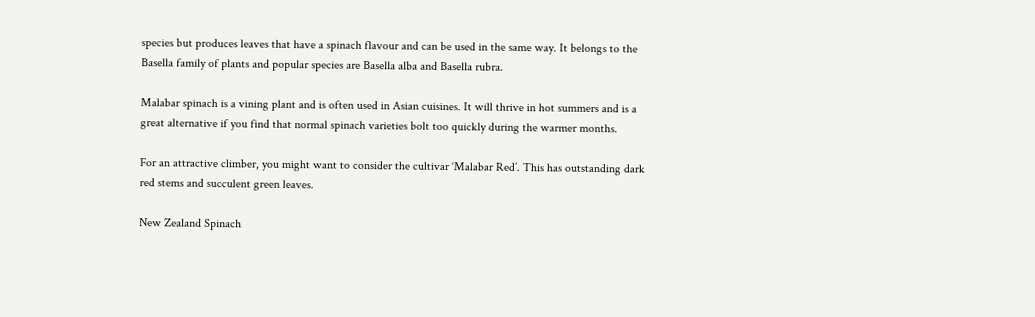species but produces leaves that have a spinach flavour and can be used in the same way. It belongs to the Basella family of plants and popular species are Basella alba and Basella rubra.

Malabar spinach is a vining plant and is often used in Asian cuisines. It will thrive in hot summers and is a great alternative if you find that normal spinach varieties bolt too quickly during the warmer months.

For an attractive climber, you might want to consider the cultivar ‘Malabar Red’. This has outstanding dark red stems and succulent green leaves.

New Zealand Spinach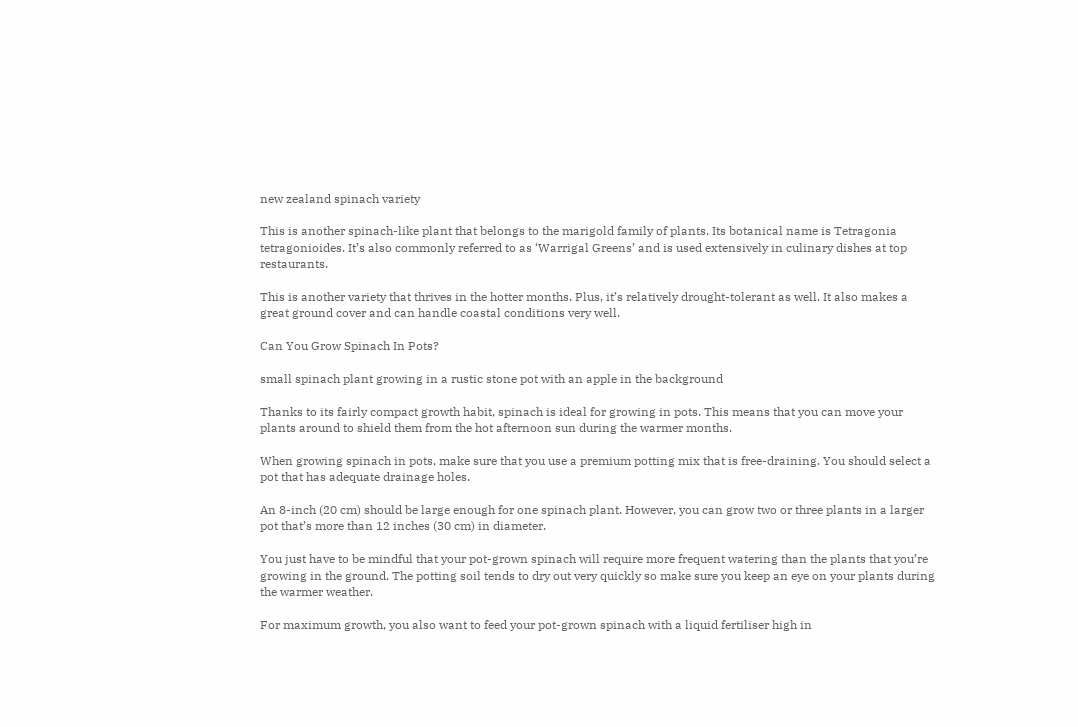new zealand spinach variety

This is another spinach-like plant that belongs to the marigold family of plants. Its botanical name is Tetragonia tetragonioides. It’s also commonly referred to as ‘Warrigal Greens’ and is used extensively in culinary dishes at top restaurants.

This is another variety that thrives in the hotter months. Plus, it’s relatively drought-tolerant as well. It also makes a great ground cover and can handle coastal conditions very well.

Can You Grow Spinach In Pots?

small spinach plant growing in a rustic stone pot with an apple in the background

Thanks to its fairly compact growth habit, spinach is ideal for growing in pots. This means that you can move your plants around to shield them from the hot afternoon sun during the warmer months.

When growing spinach in pots, make sure that you use a premium potting mix that is free-draining. You should select a pot that has adequate drainage holes.

An 8-inch (20 cm) should be large enough for one spinach plant. However, you can grow two or three plants in a larger pot that’s more than 12 inches (30 cm) in diameter.

You just have to be mindful that your pot-grown spinach will require more frequent watering than the plants that you’re growing in the ground. The potting soil tends to dry out very quickly so make sure you keep an eye on your plants during the warmer weather.

For maximum growth, you also want to feed your pot-grown spinach with a liquid fertiliser high in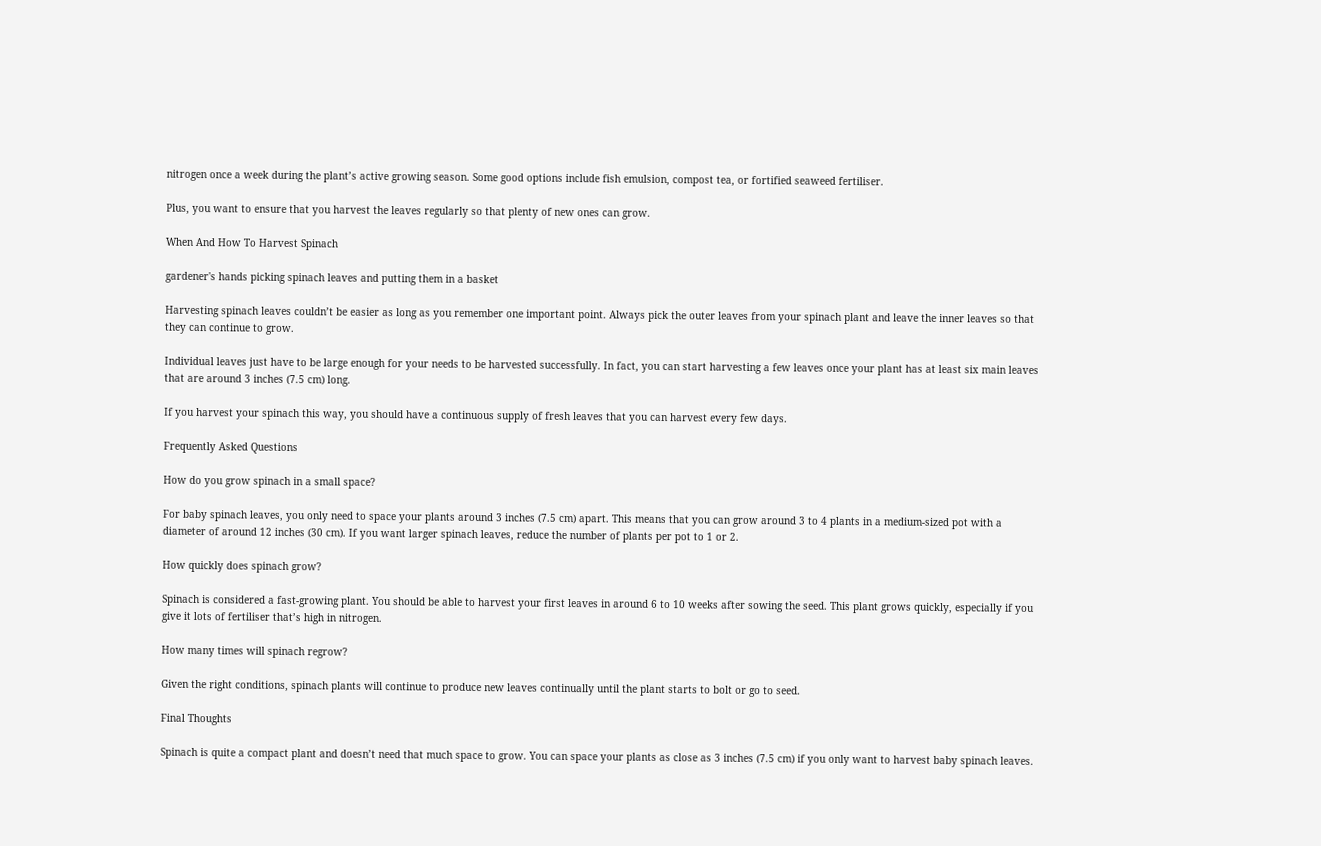nitrogen once a week during the plant’s active growing season. Some good options include fish emulsion, compost tea, or fortified seaweed fertiliser.

Plus, you want to ensure that you harvest the leaves regularly so that plenty of new ones can grow.

When And How To Harvest Spinach

gardener's hands picking spinach leaves and putting them in a basket

Harvesting spinach leaves couldn’t be easier as long as you remember one important point. Always pick the outer leaves from your spinach plant and leave the inner leaves so that they can continue to grow.

Individual leaves just have to be large enough for your needs to be harvested successfully. In fact, you can start harvesting a few leaves once your plant has at least six main leaves that are around 3 inches (7.5 cm) long.

If you harvest your spinach this way, you should have a continuous supply of fresh leaves that you can harvest every few days.

Frequently Asked Questions

How do you grow spinach in a small space?

For baby spinach leaves, you only need to space your plants around 3 inches (7.5 cm) apart. This means that you can grow around 3 to 4 plants in a medium-sized pot with a diameter of around 12 inches (30 cm). If you want larger spinach leaves, reduce the number of plants per pot to 1 or 2.

How quickly does spinach grow?

Spinach is considered a fast-growing plant. You should be able to harvest your first leaves in around 6 to 10 weeks after sowing the seed. This plant grows quickly, especially if you give it lots of fertiliser that’s high in nitrogen.

How many times will spinach regrow?

Given the right conditions, spinach plants will continue to produce new leaves continually until the plant starts to bolt or go to seed.

Final Thoughts

Spinach is quite a compact plant and doesn’t need that much space to grow. You can space your plants as close as 3 inches (7.5 cm) if you only want to harvest baby spinach leaves.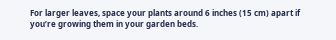For larger leaves, space your plants around 6 inches (15 cm) apart if you’re growing them in your garden beds.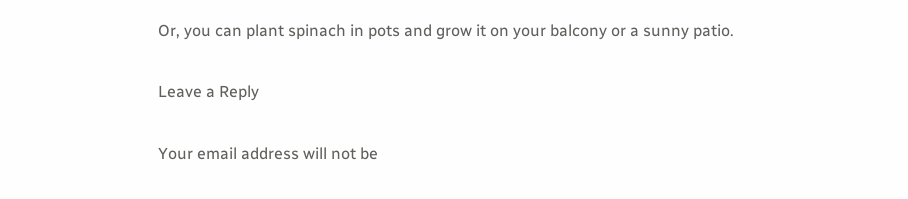Or, you can plant spinach in pots and grow it on your balcony or a sunny patio.

Leave a Reply

Your email address will not be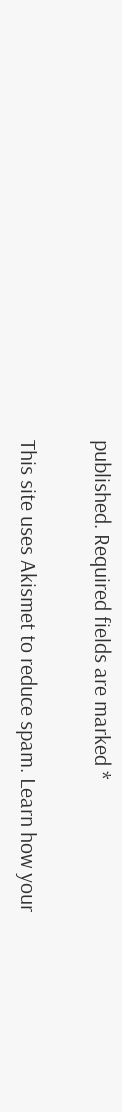published. Required fields are marked *

This site uses Akismet to reduce spam. Learn how your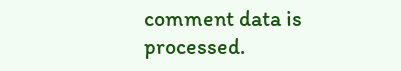comment data is processed.